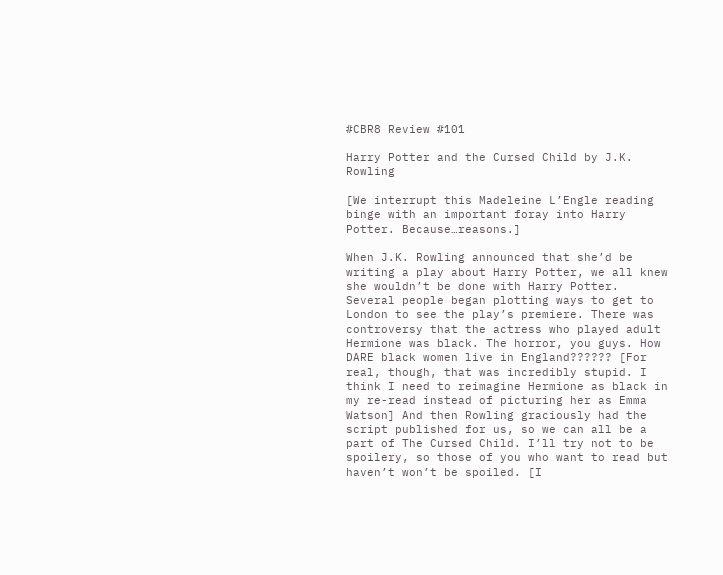#CBR8 Review #101

Harry Potter and the Cursed Child by J.K. Rowling

[We interrupt this Madeleine L’Engle reading binge with an important foray into Harry Potter. Because…reasons.]

When J.K. Rowling announced that she’d be writing a play about Harry Potter, we all knew she wouldn’t be done with Harry Potter. Several people began plotting ways to get to London to see the play’s premiere. There was controversy that the actress who played adult Hermione was black. The horror, you guys. How DARE black women live in England?????? [For real, though, that was incredibly stupid. I think I need to reimagine Hermione as black in my re-read instead of picturing her as Emma Watson] And then Rowling graciously had the script published for us, so we can all be a part of The Cursed Child. I’ll try not to be spoilery, so those of you who want to read but haven’t won’t be spoiled. [I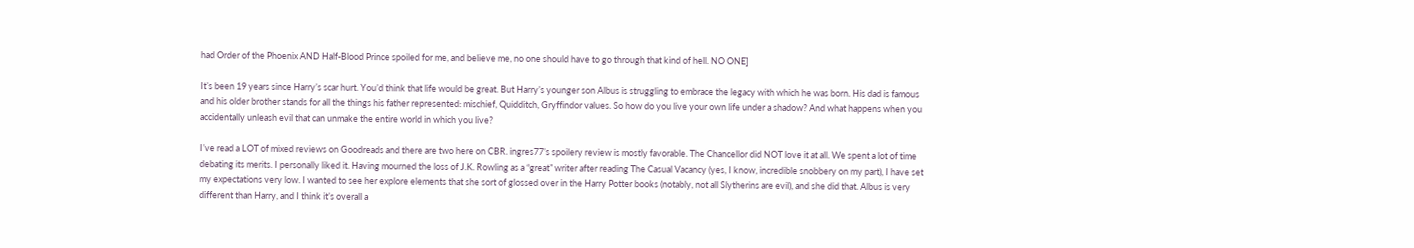had Order of the Phoenix AND Half-Blood Prince spoiled for me, and believe me, no one should have to go through that kind of hell. NO ONE]

It’s been 19 years since Harry’s scar hurt. You’d think that life would be great. But Harry’s younger son Albus is struggling to embrace the legacy with which he was born. His dad is famous and his older brother stands for all the things his father represented: mischief, Quidditch, Gryffindor values. So how do you live your own life under a shadow? And what happens when you accidentally unleash evil that can unmake the entire world in which you live?

I’ve read a LOT of mixed reviews on Goodreads and there are two here on CBR. ingres77’s spoilery review is mostly favorable. The Chancellor did NOT love it at all. We spent a lot of time debating its merits. I personally liked it. Having mourned the loss of J.K. Rowling as a “great” writer after reading The Casual Vacancy (yes, I know, incredible snobbery on my part), I have set my expectations very low. I wanted to see her explore elements that she sort of glossed over in the Harry Potter books (notably, not all Slytherins are evil), and she did that. Albus is very different than Harry, and I think it’s overall a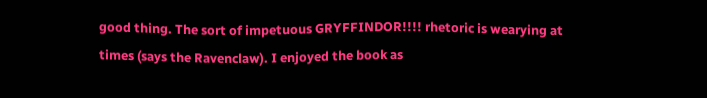good thing. The sort of impetuous GRYFFINDOR!!!! rhetoric is wearying at times (says the Ravenclaw). I enjoyed the book as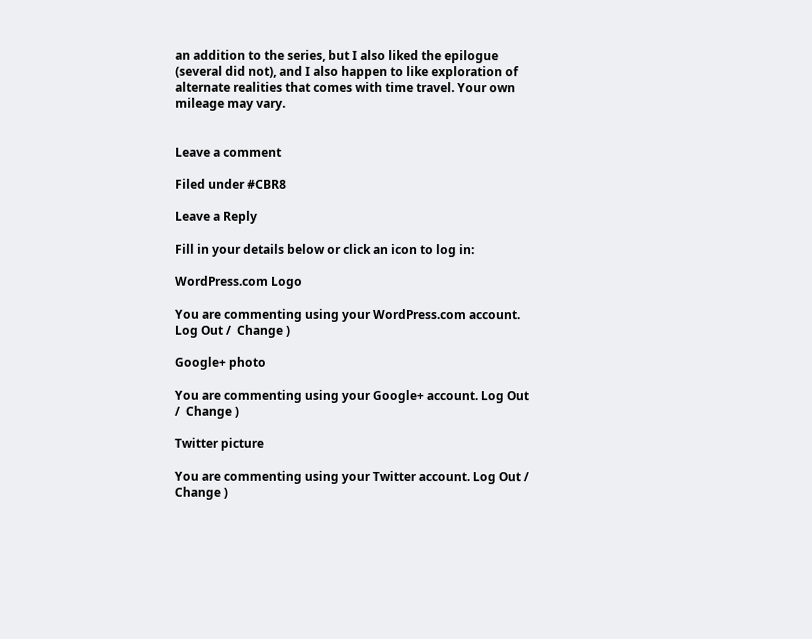an addition to the series, but I also liked the epilogue (several did not), and I also happen to like exploration of alternate realities that comes with time travel. Your own mileage may vary.


Leave a comment

Filed under #CBR8

Leave a Reply

Fill in your details below or click an icon to log in:

WordPress.com Logo

You are commenting using your WordPress.com account. Log Out /  Change )

Google+ photo

You are commenting using your Google+ account. Log Out /  Change )

Twitter picture

You are commenting using your Twitter account. Log Out /  Change )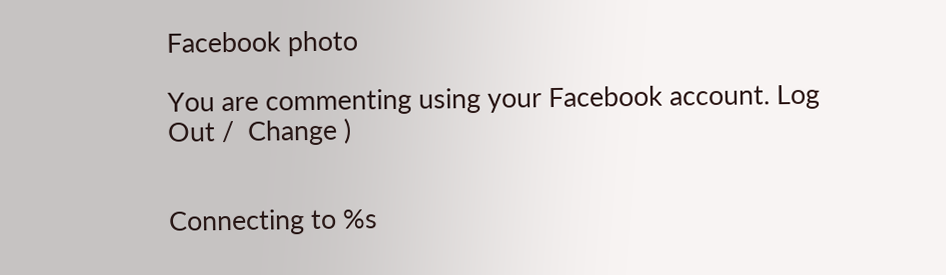Facebook photo

You are commenting using your Facebook account. Log Out /  Change )


Connecting to %s